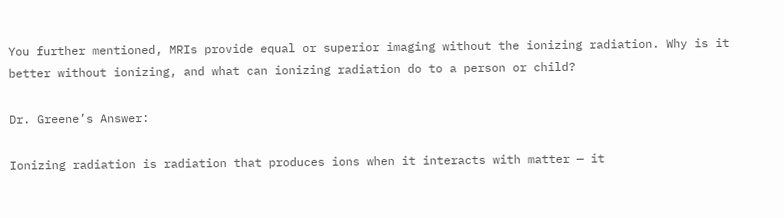You further mentioned, MRIs provide equal or superior imaging without the ionizing radiation. Why is it better without ionizing, and what can ionizing radiation do to a person or child?

Dr. Greene’s Answer:

Ionizing radiation is radiation that produces ions when it interacts with matter — it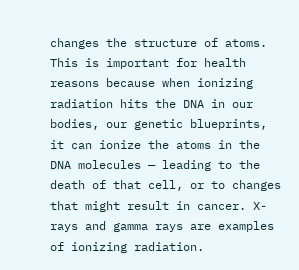changes the structure of atoms. This is important for health reasons because when ionizing radiation hits the DNA in our bodies, our genetic blueprints, it can ionize the atoms in the DNA molecules — leading to the death of that cell, or to changes that might result in cancer. X-rays and gamma rays are examples of ionizing radiation.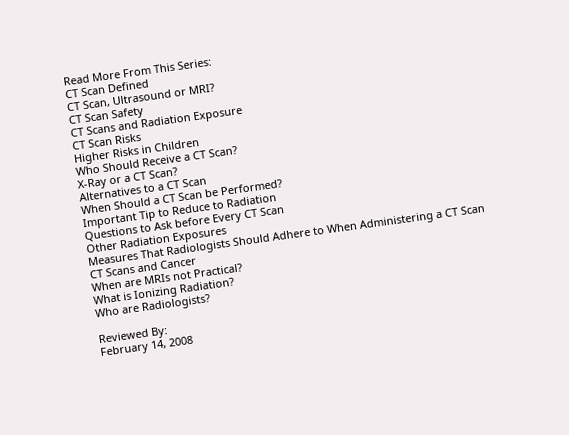Read More From This Series:
CT Scan Defined
CT Scan, Ultrasound or MRI?
CT Scan Safety
CT Scans and Radiation Exposure
CT Scan Risks
Higher Risks in Children
Who Should Receive a CT Scan?
X-Ray or a CT Scan?
Alternatives to a CT Scan
When Should a CT Scan be Performed?
Important Tip to Reduce to Radiation
Questions to Ask before Every CT Scan
Other Radiation Exposures
Measures That Radiologists Should Adhere to When Administering a CT Scan
CT Scans and Cancer
When are MRIs not Practical?
What is Ionizing Radiation?
Who are Radiologists?

Reviewed By:
February 14, 2008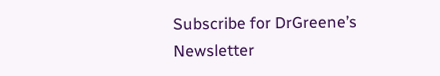Subscribe for DrGreene’s Newsletter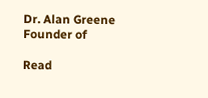Dr. Alan Greene Founder of

Read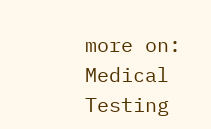more on: Medical Testing